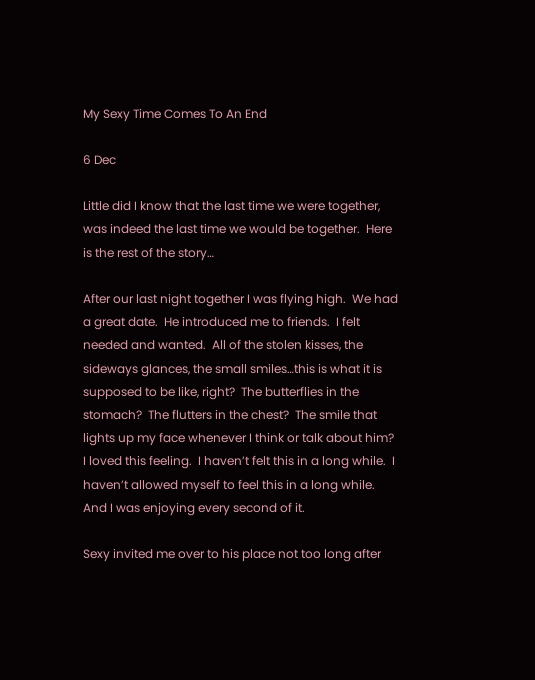My Sexy Time Comes To An End

6 Dec

Little did I know that the last time we were together, was indeed the last time we would be together.  Here is the rest of the story…

After our last night together I was flying high.  We had a great date.  He introduced me to friends.  I felt needed and wanted.  All of the stolen kisses, the sideways glances, the small smiles…this is what it is supposed to be like, right?  The butterflies in the stomach?  The flutters in the chest?  The smile that lights up my face whenever I think or talk about him?  I loved this feeling.  I haven’t felt this in a long while.  I haven’t allowed myself to feel this in a long while.  And I was enjoying every second of it.

Sexy invited me over to his place not too long after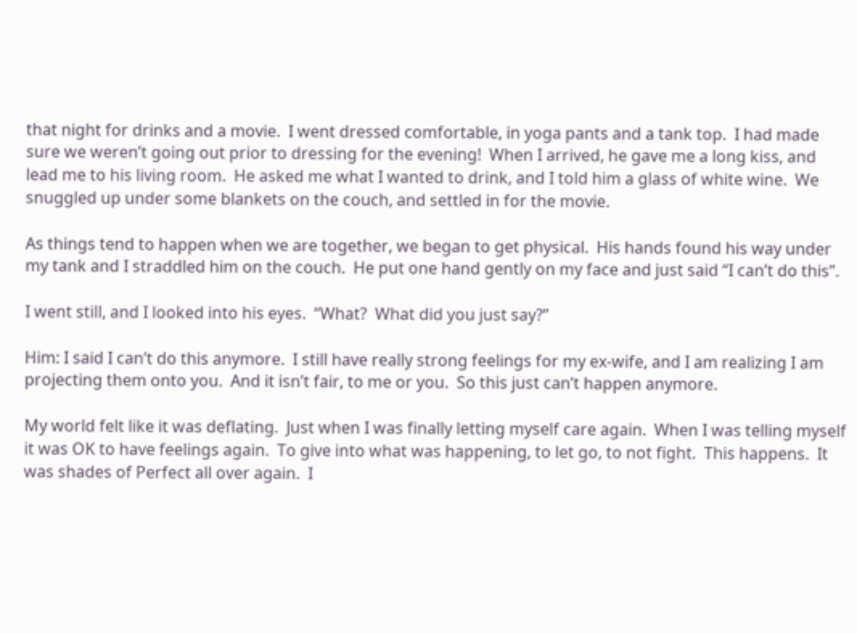that night for drinks and a movie.  I went dressed comfortable, in yoga pants and a tank top.  I had made sure we weren’t going out prior to dressing for the evening!  When I arrived, he gave me a long kiss, and lead me to his living room.  He asked me what I wanted to drink, and I told him a glass of white wine.  We snuggled up under some blankets on the couch, and settled in for the movie.

As things tend to happen when we are together, we began to get physical.  His hands found his way under my tank and I straddled him on the couch.  He put one hand gently on my face and just said “I can’t do this”.

I went still, and I looked into his eyes.  “What?  What did you just say?”

Him: I said I can’t do this anymore.  I still have really strong feelings for my ex-wife, and I am realizing I am projecting them onto you.  And it isn’t fair, to me or you.  So this just can’t happen anymore.

My world felt like it was deflating.  Just when I was finally letting myself care again.  When I was telling myself it was OK to have feelings again.  To give into what was happening, to let go, to not fight.  This happens.  It was shades of Perfect all over again.  I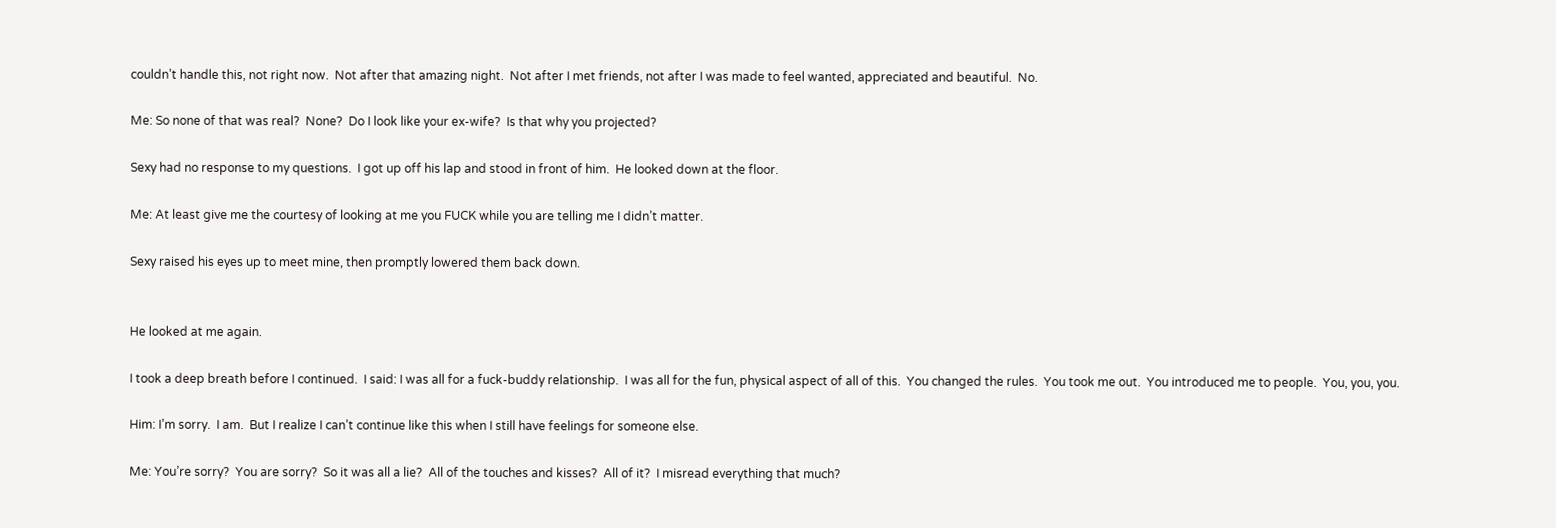couldn’t handle this, not right now.  Not after that amazing night.  Not after I met friends, not after I was made to feel wanted, appreciated and beautiful.  No.

Me: So none of that was real?  None?  Do I look like your ex-wife?  Is that why you projected?

Sexy had no response to my questions.  I got up off his lap and stood in front of him.  He looked down at the floor.

Me: At least give me the courtesy of looking at me you FUCK while you are telling me I didn’t matter.

Sexy raised his eyes up to meet mine, then promptly lowered them back down.


He looked at me again.

I took a deep breath before I continued.  I said: I was all for a fuck-buddy relationship.  I was all for the fun, physical aspect of all of this.  You changed the rules.  You took me out.  You introduced me to people.  You, you, you.

Him: I’m sorry.  I am.  But I realize I can’t continue like this when I still have feelings for someone else.

Me: You’re sorry?  You are sorry?  So it was all a lie?  All of the touches and kisses?  All of it?  I misread everything that much?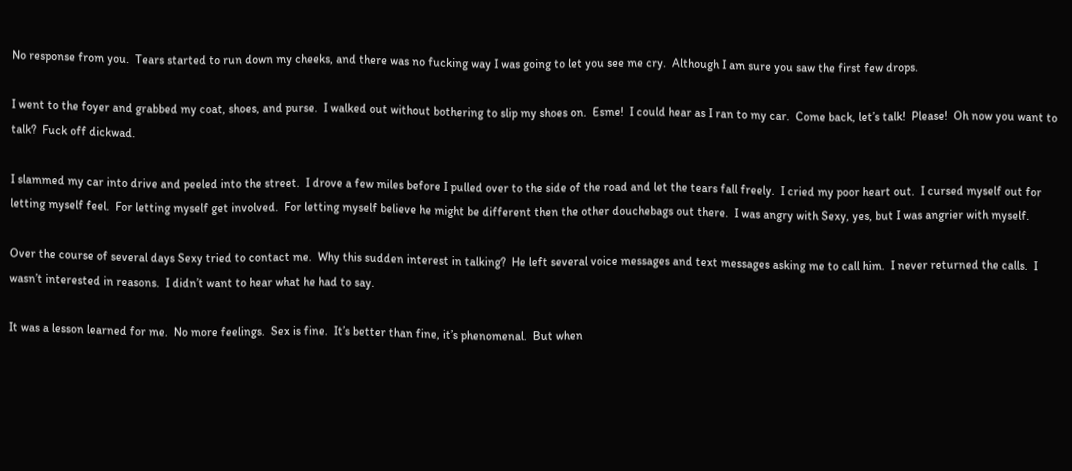No response from you.  Tears started to run down my cheeks, and there was no fucking way I was going to let you see me cry.  Although I am sure you saw the first few drops.

I went to the foyer and grabbed my coat, shoes, and purse.  I walked out without bothering to slip my shoes on.  Esme!  I could hear as I ran to my car.  Come back, let’s talk!  Please!  Oh now you want to talk?  Fuck off dickwad.

I slammed my car into drive and peeled into the street.  I drove a few miles before I pulled over to the side of the road and let the tears fall freely.  I cried my poor heart out.  I cursed myself out for letting myself feel.  For letting myself get involved.  For letting myself believe he might be different then the other douchebags out there.  I was angry with Sexy, yes, but I was angrier with myself.

Over the course of several days Sexy tried to contact me.  Why this sudden interest in talking?  He left several voice messages and text messages asking me to call him.  I never returned the calls.  I wasn’t interested in reasons.  I didn’t want to hear what he had to say.

It was a lesson learned for me.  No more feelings.  Sex is fine.  It’s better than fine, it’s phenomenal.  But when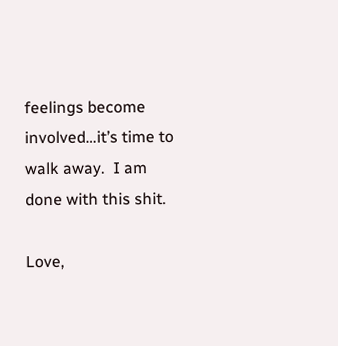feelings become involved…it’s time to walk away.  I am done with this shit.

Love,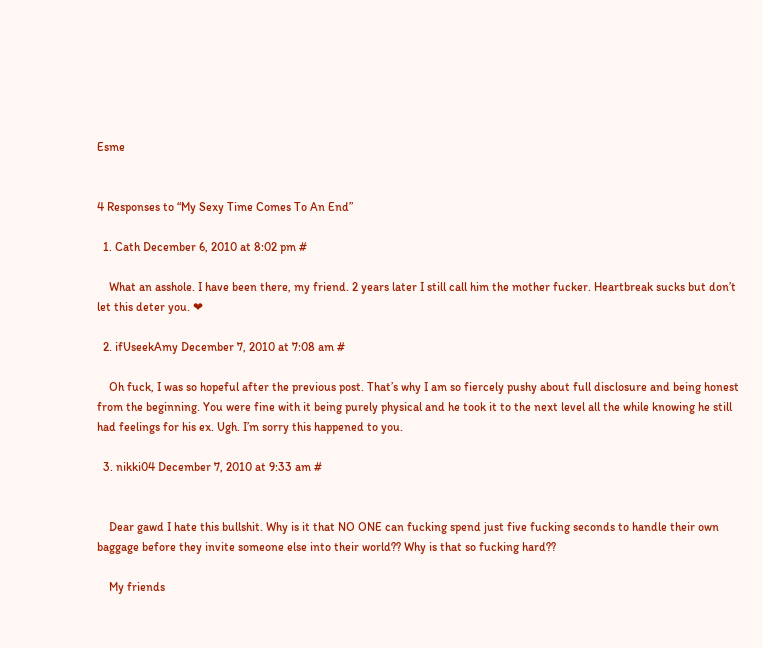Esme


4 Responses to “My Sexy Time Comes To An End”

  1. Cath December 6, 2010 at 8:02 pm #

    What an asshole. I have been there, my friend. 2 years later I still call him the mother fucker. Heartbreak sucks but don’t let this deter you. ❤

  2. ifUseekAmy December 7, 2010 at 7:08 am #

    Oh fuck, I was so hopeful after the previous post. That’s why I am so fiercely pushy about full disclosure and being honest from the beginning. You were fine with it being purely physical and he took it to the next level all the while knowing he still had feelings for his ex. Ugh. I’m sorry this happened to you.

  3. nikki04 December 7, 2010 at 9:33 am #


    Dear gawd I hate this bullshit. Why is it that NO ONE can fucking spend just five fucking seconds to handle their own baggage before they invite someone else into their world?? Why is that so fucking hard??

    My friends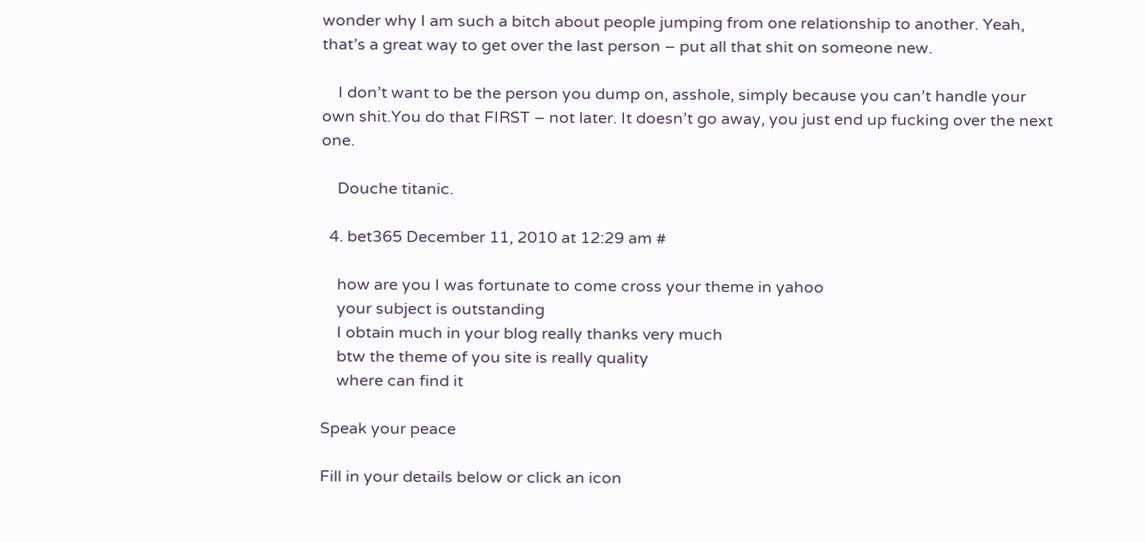wonder why I am such a bitch about people jumping from one relationship to another. Yeah, that’s a great way to get over the last person – put all that shit on someone new.

    I don’t want to be the person you dump on, asshole, simply because you can’t handle your own shit.You do that FIRST – not later. It doesn’t go away, you just end up fucking over the next one.

    Douche titanic.

  4. bet365 December 11, 2010 at 12:29 am #

    how are you I was fortunate to come cross your theme in yahoo
    your subject is outstanding
    I obtain much in your blog really thanks very much
    btw the theme of you site is really quality
    where can find it

Speak your peace

Fill in your details below or click an icon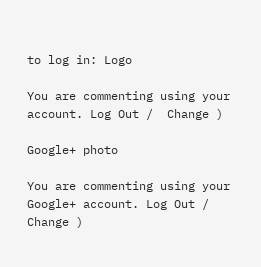to log in: Logo

You are commenting using your account. Log Out /  Change )

Google+ photo

You are commenting using your Google+ account. Log Out /  Change )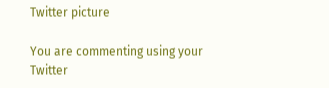Twitter picture

You are commenting using your Twitter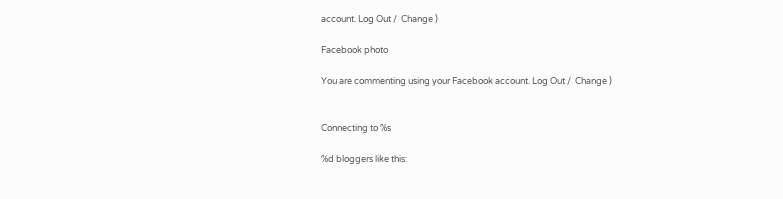account. Log Out /  Change )

Facebook photo

You are commenting using your Facebook account. Log Out /  Change )


Connecting to %s

%d bloggers like this: